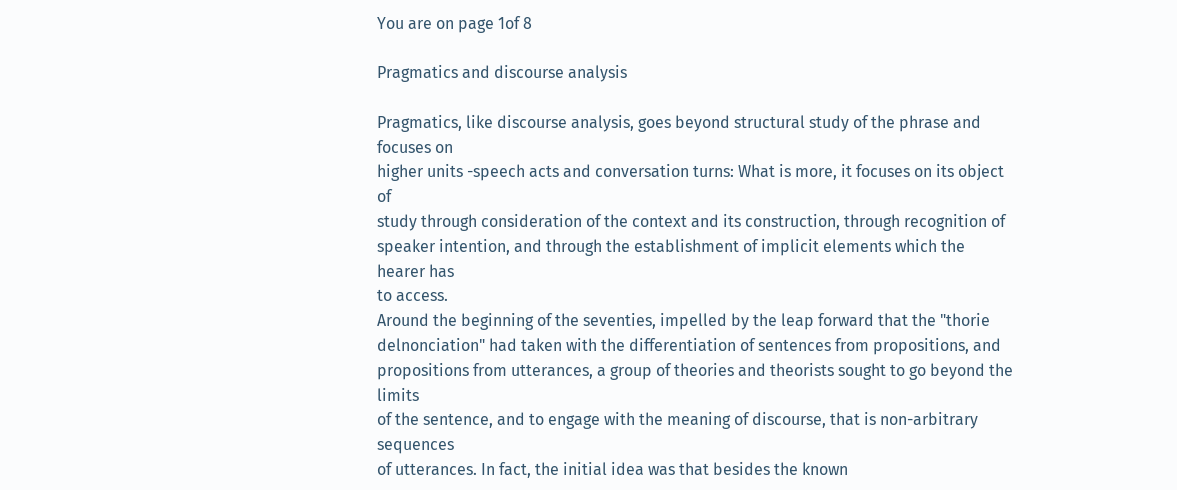You are on page 1of 8

Pragmatics and discourse analysis

Pragmatics, like discourse analysis, goes beyond structural study of the phrase and focuses on
higher units -speech acts and conversation turns: What is more, it focuses on its object of
study through consideration of the context and its construction, through recognition of
speaker intention, and through the establishment of implicit elements which the hearer has
to access.
Around the beginning of the seventies, impelled by the leap forward that the "thorie
delnonciation" had taken with the differentiation of sentences from propositions, and
propositions from utterances, a group of theories and theorists sought to go beyond the limits
of the sentence, and to engage with the meaning of discourse, that is non-arbitrary sequences
of utterances. In fact, the initial idea was that besides the known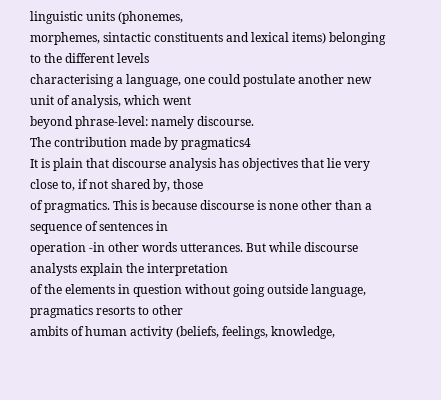linguistic units (phonemes,
morphemes, sintactic constituents and lexical items) belonging to the different levels
characterising a language, one could postulate another new unit of analysis, which went
beyond phrase-level: namely discourse.
The contribution made by pragmatics4
It is plain that discourse analysis has objectives that lie very close to, if not shared by, those
of pragmatics. This is because discourse is none other than a sequence of sentences in
operation -in other words utterances. But while discourse analysts explain the interpretation
of the elements in question without going outside language, pragmatics resorts to other
ambits of human activity (beliefs, feelings, knowledge,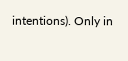intentions). Only in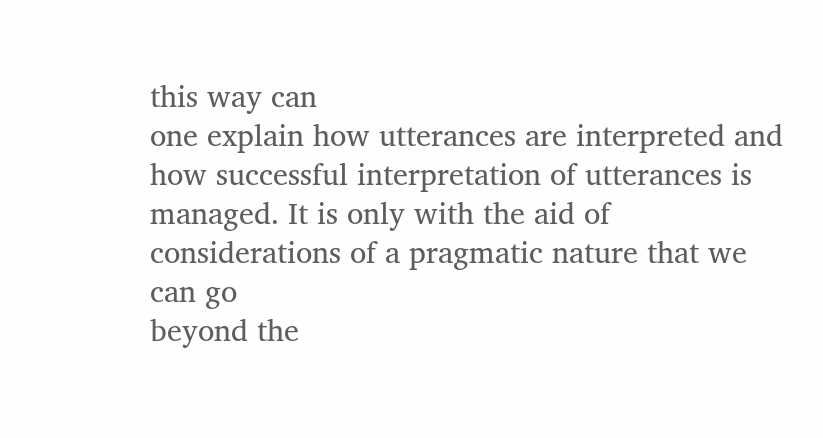this way can
one explain how utterances are interpreted and how successful interpretation of utterances is
managed. It is only with the aid of considerations of a pragmatic nature that we can go
beyond the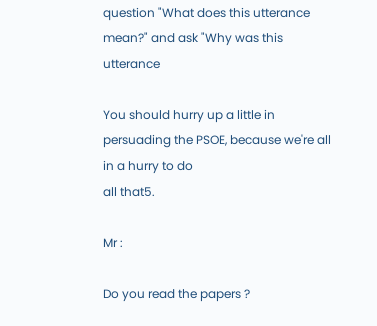question "What does this utterance mean?" and ask "Why was this utterance

You should hurry up a little in persuading the PSOE, because we're all in a hurry to do
all that5.

Mr :

Do you read the papers ?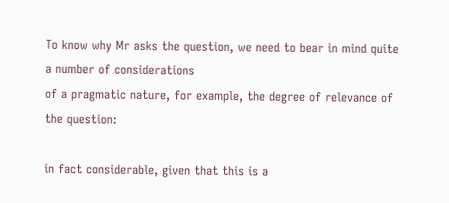To know why Mr asks the question, we need to bear in mind quite a number of considerations
of a pragmatic nature, for example, the degree of relevance of the question:

in fact considerable, given that this is a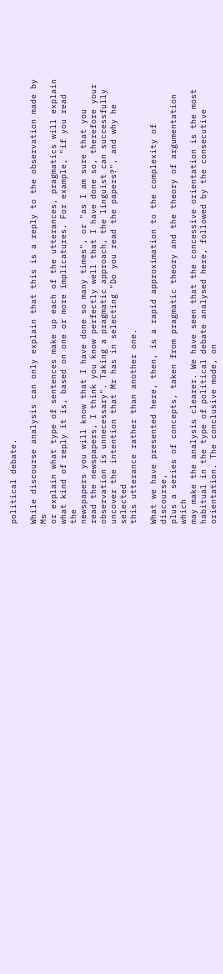political debate.

While discourse analysis can only explain that this is a reply to the observation made by Ms
or explain what type of sentences make up each of the utterances, pragmatics will explain
what kind of reply it is, based on one or more implicatures. For example, "if you read the
newspapers you will know that I have done so many times", or "as I am sure that you
read the newspapers, I think you know perfectly well that I have done so, therefore your
observation is unnecessary". Taking a pragmatic approach, the linguist can successfully
uncover the intention that Mr has in selecting "Do you read the papers?", and why he selected
this utterance rather than another one.

What we have presented here, then, is a rapid approximation to the complexity of discourse,
plus a series of concepts, taken from pragmatic theory and the theory of argumentation which
may make the analysis clearer. We have seen that the concessive orientation is the most
habitual in the type of political debate analysed here, followed by the consecutive
orientation. The conclusive mode, on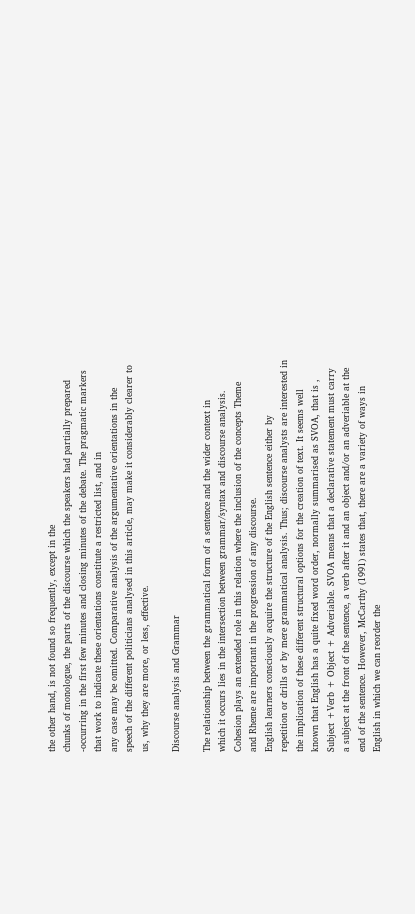the other hand, is not found so frequently, except in the
chunks of monologue, the parts of the discourse which the speakers had partially prepared
-occurring in the first few minutes and closing minutes of the debate. The pragmatic markers
that work to indicate these orientations constitute a restricted list, and in
any case may be omitted. Comparative analysis of the argumentative orientations in the
speech of the different politicians analysed in this article, may make it considerably clearer to
us, why they are more, or less, effective.

Discourse analysis and Grammar

The relationship between the grammatical form of a sentence and the wider context in
which it occurs lies in the intersection between grammar/syntax and discourse analysis.
Cohesion plays an extended role in this relation where the inclusion of the concepts Theme
and Rheme are important in the progression of any discourse.
English learners consciously acquire the structure of the English sentence either by
repetition or drills or by mere grammatical analysis. Thus; discourse analysts are interested in
the implication of these different structural options for the creation of text. It seems well
known that English has a quite fixed word order, normally summarised as SVOA, that is ,
Subject +Verb + Object + Adveriable. SVOA means that a declarative statement must carry
a subject at the front of the sentence, a verb after it and an object and/or an adveriable at the
end of the sentence. However, McCarthy (1991) states that, there are a variety of ways in
English in which we can reorder the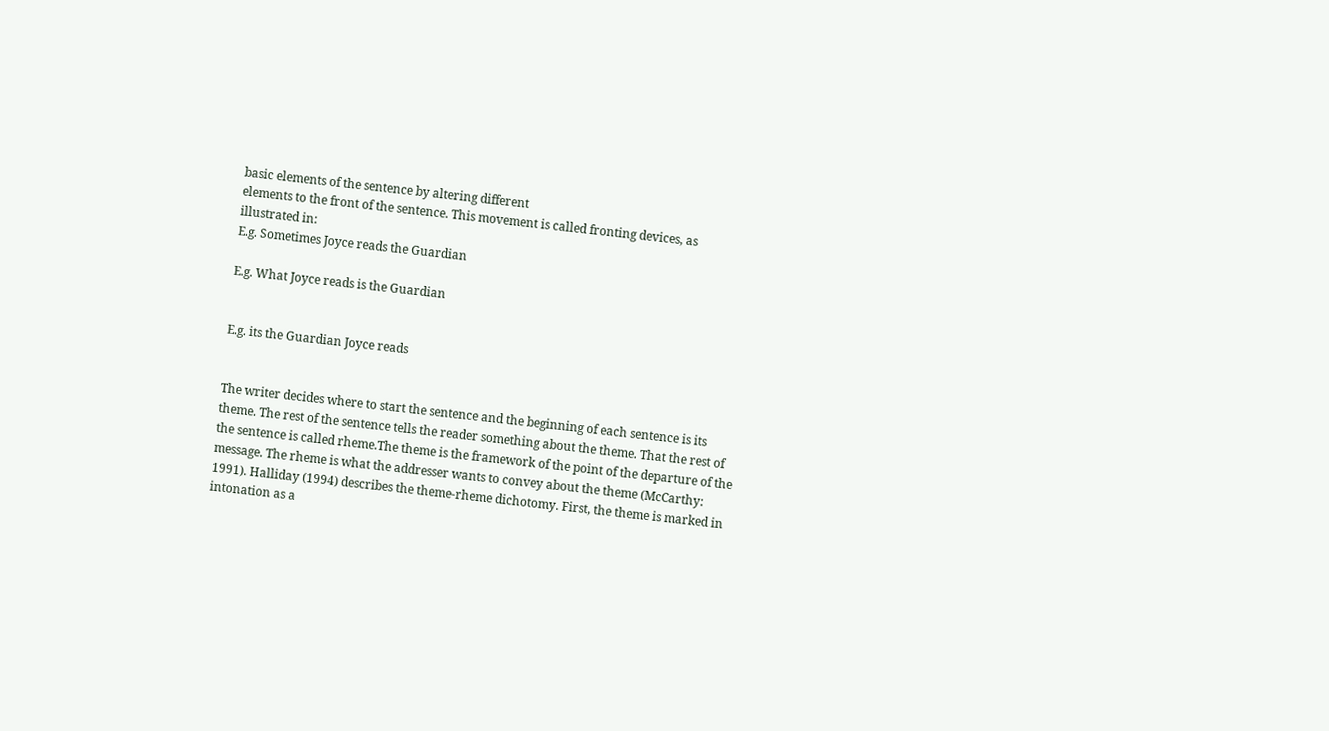basic elements of the sentence by altering different
elements to the front of the sentence. This movement is called fronting devices, as
illustrated in:
E.g. Sometimes Joyce reads the Guardian

E.g. What Joyce reads is the Guardian


E.g. its the Guardian Joyce reads


The writer decides where to start the sentence and the beginning of each sentence is its
theme. The rest of the sentence tells the reader something about the theme. That the rest of
the sentence is called rheme.The theme is the framework of the point of the departure of the
message. The rheme is what the addresser wants to convey about the theme (McCarthy:
1991). Halliday (1994) describes the theme-rheme dichotomy. First, the theme is marked in
intonation as a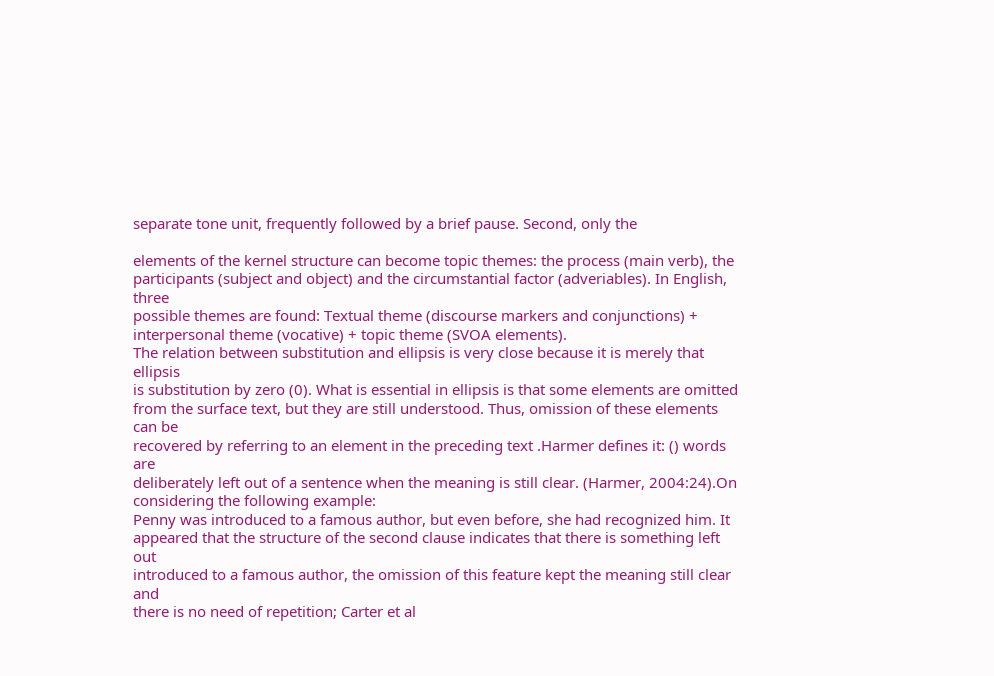separate tone unit, frequently followed by a brief pause. Second, only the

elements of the kernel structure can become topic themes: the process (main verb), the
participants (subject and object) and the circumstantial factor (adveriables). In English, three
possible themes are found: Textual theme (discourse markers and conjunctions) +
interpersonal theme (vocative) + topic theme (SVOA elements).
The relation between substitution and ellipsis is very close because it is merely that ellipsis
is substitution by zero (0). What is essential in ellipsis is that some elements are omitted
from the surface text, but they are still understood. Thus, omission of these elements can be
recovered by referring to an element in the preceding text .Harmer defines it: () words are
deliberately left out of a sentence when the meaning is still clear. (Harmer, 2004:24).On
considering the following example:
Penny was introduced to a famous author, but even before, she had recognized him. It
appeared that the structure of the second clause indicates that there is something left out
introduced to a famous author, the omission of this feature kept the meaning still clear and
there is no need of repetition; Carter et al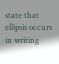state that ellipsis occurs in writing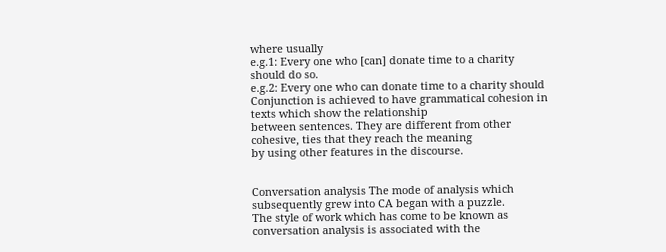where usually
e.g.1: Every one who [can] donate time to a charity should do so.
e.g.2: Every one who can donate time to a charity should
Conjunction is achieved to have grammatical cohesion in texts which show the relationship
between sentences. They are different from other cohesive, ties that they reach the meaning
by using other features in the discourse.


Conversation analysis The mode of analysis which subsequently grew into CA began with a puzzle.
The style of work which has come to be known as conversation analysis is associated with the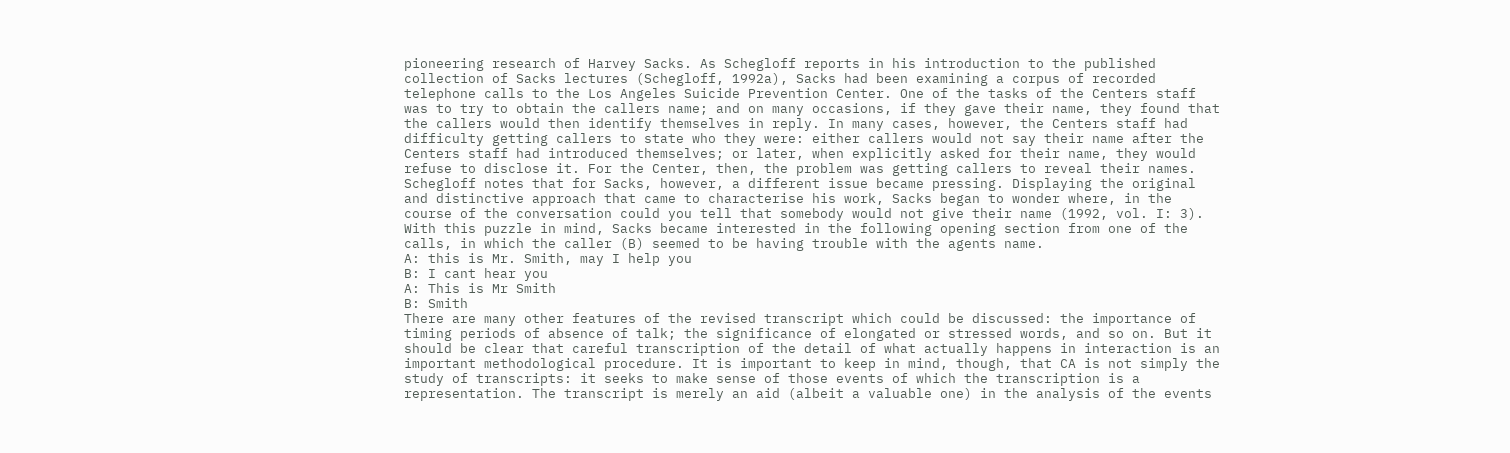pioneering research of Harvey Sacks. As Schegloff reports in his introduction to the published
collection of Sacks lectures (Schegloff, 1992a), Sacks had been examining a corpus of recorded
telephone calls to the Los Angeles Suicide Prevention Center. One of the tasks of the Centers staff
was to try to obtain the callers name; and on many occasions, if they gave their name, they found that
the callers would then identify themselves in reply. In many cases, however, the Centers staff had
difficulty getting callers to state who they were: either callers would not say their name after the
Centers staff had introduced themselves; or later, when explicitly asked for their name, they would
refuse to disclose it. For the Center, then, the problem was getting callers to reveal their names.
Schegloff notes that for Sacks, however, a different issue became pressing. Displaying the original
and distinctive approach that came to characterise his work, Sacks began to wonder where, in the
course of the conversation could you tell that somebody would not give their name (1992, vol. I: 3).
With this puzzle in mind, Sacks became interested in the following opening section from one of the
calls, in which the caller (B) seemed to be having trouble with the agents name.
A: this is Mr. Smith, may I help you
B: I cant hear you
A: This is Mr Smith
B: Smith
There are many other features of the revised transcript which could be discussed: the importance of
timing periods of absence of talk; the significance of elongated or stressed words, and so on. But it
should be clear that careful transcription of the detail of what actually happens in interaction is an
important methodological procedure. It is important to keep in mind, though, that CA is not simply the
study of transcripts: it seeks to make sense of those events of which the transcription is a
representation. The transcript is merely an aid (albeit a valuable one) in the analysis of the events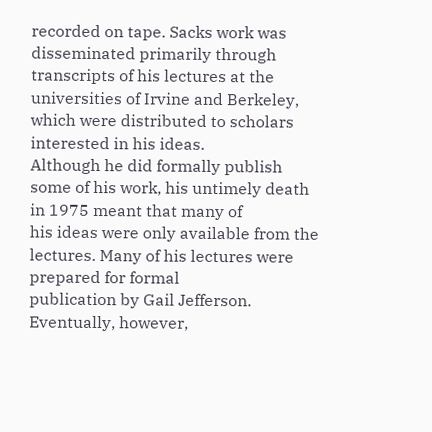recorded on tape. Sacks work was disseminated primarily through transcripts of his lectures at the
universities of Irvine and Berkeley, which were distributed to scholars interested in his ideas.
Although he did formally publish some of his work, his untimely death in 1975 meant that many of
his ideas were only available from the lectures. Many of his lectures were prepared for formal
publication by Gail Jefferson. Eventually, however,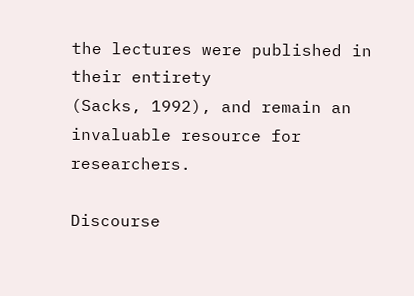the lectures were published in their entirety
(Sacks, 1992), and remain an invaluable resource for researchers.

Discourse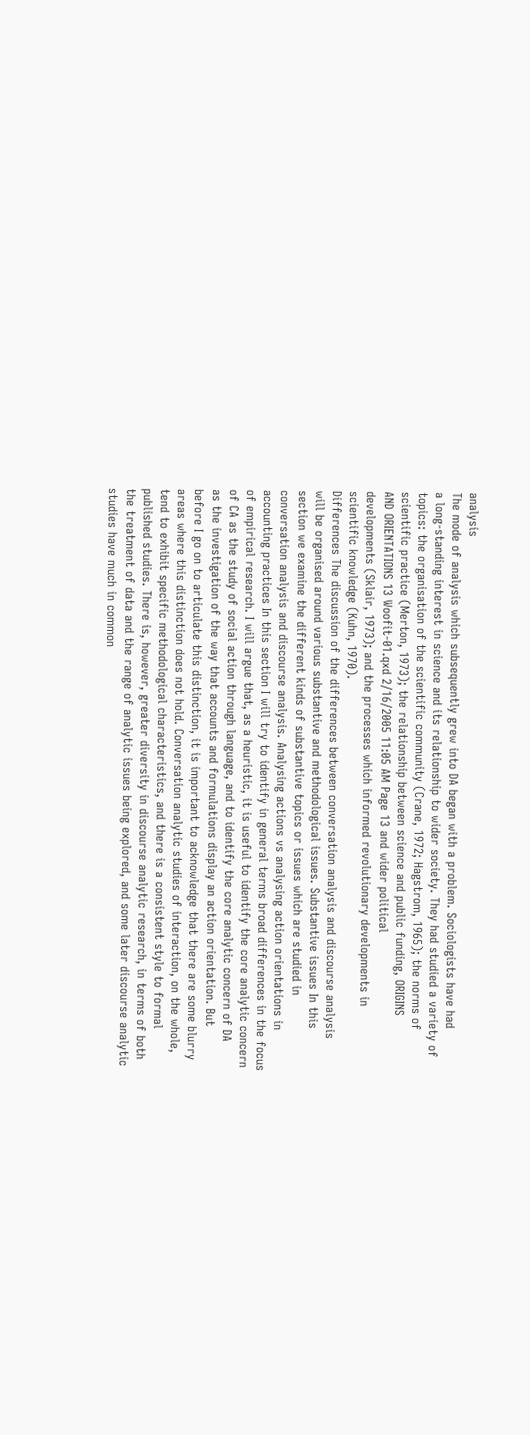analysis
The mode of analysis which subsequently grew into DA began with a problem. Sociologists have had
a long-standing interest in science and its relationship to wider society. They had studied a variety of
topics: the organisation of the scientific community (Crane, 1972; Hagstrom, 1965); the norms of
scientific practice (Merton, 1973); the relationship between science and public funding, ORIGINS
AND ORIENTATIONS 13 Woofit-01.qxd 2/16/2005 11:05 AM Page 13 and wider political
developments (Sklair, 1973); and the processes which informed revolutionary developments in
scientific knowledge (Kuhn, 1970).
Differences The discussion of the differences between conversation analysis and discourse analysis
will be organised around various substantive and methodological issues. Substantive issues In this
section we examine the different kinds of substantive topics or issues which are studied in
conversation analysis and discourse analysis. Analysing actions vs analysing action orientations in
accounting practices In this section I will try to identify in general terms broad differences in the focus
of empirical research. I will argue that, as a heuristic, it is useful to identify the core analytic concern
of CA as the study of social action through language, and to identify the core analytic concern of DA
as the investigation of the way that accounts and formulations display an action orientation. But
before I go on to articulate this distinction, it is important to acknowledge that there are some blurry
areas where this distinction does not hold. Conversation analytic studies of interaction, on the whole,
tend to exhibit specific methodological characteristics, and there is a consistent style to formal
published studies. There is, however, greater diversity in discourse analytic research, in terms of both
the treatment of data and the range of analytic issues being explored, and some later discourse analytic
studies have much in common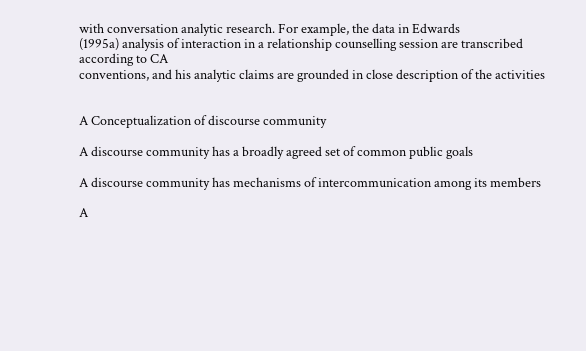with conversation analytic research. For example, the data in Edwards
(1995a) analysis of interaction in a relationship counselling session are transcribed according to CA
conventions, and his analytic claims are grounded in close description of the activities


A Conceptualization of discourse community

A discourse community has a broadly agreed set of common public goals

A discourse community has mechanisms of intercommunication among its members

A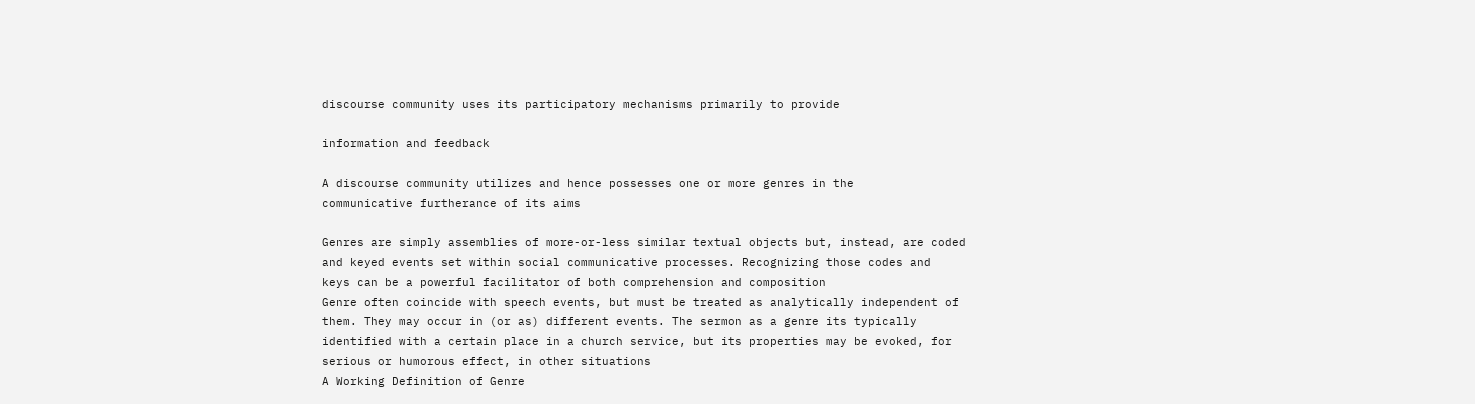discourse community uses its participatory mechanisms primarily to provide

information and feedback

A discourse community utilizes and hence possesses one or more genres in the
communicative furtherance of its aims

Genres are simply assemblies of more-or-less similar textual objects but, instead, are coded
and keyed events set within social communicative processes. Recognizing those codes and
keys can be a powerful facilitator of both comprehension and composition
Genre often coincide with speech events, but must be treated as analytically independent of
them. They may occur in (or as) different events. The sermon as a genre its typically
identified with a certain place in a church service, but its properties may be evoked, for
serious or humorous effect, in other situations
A Working Definition of Genre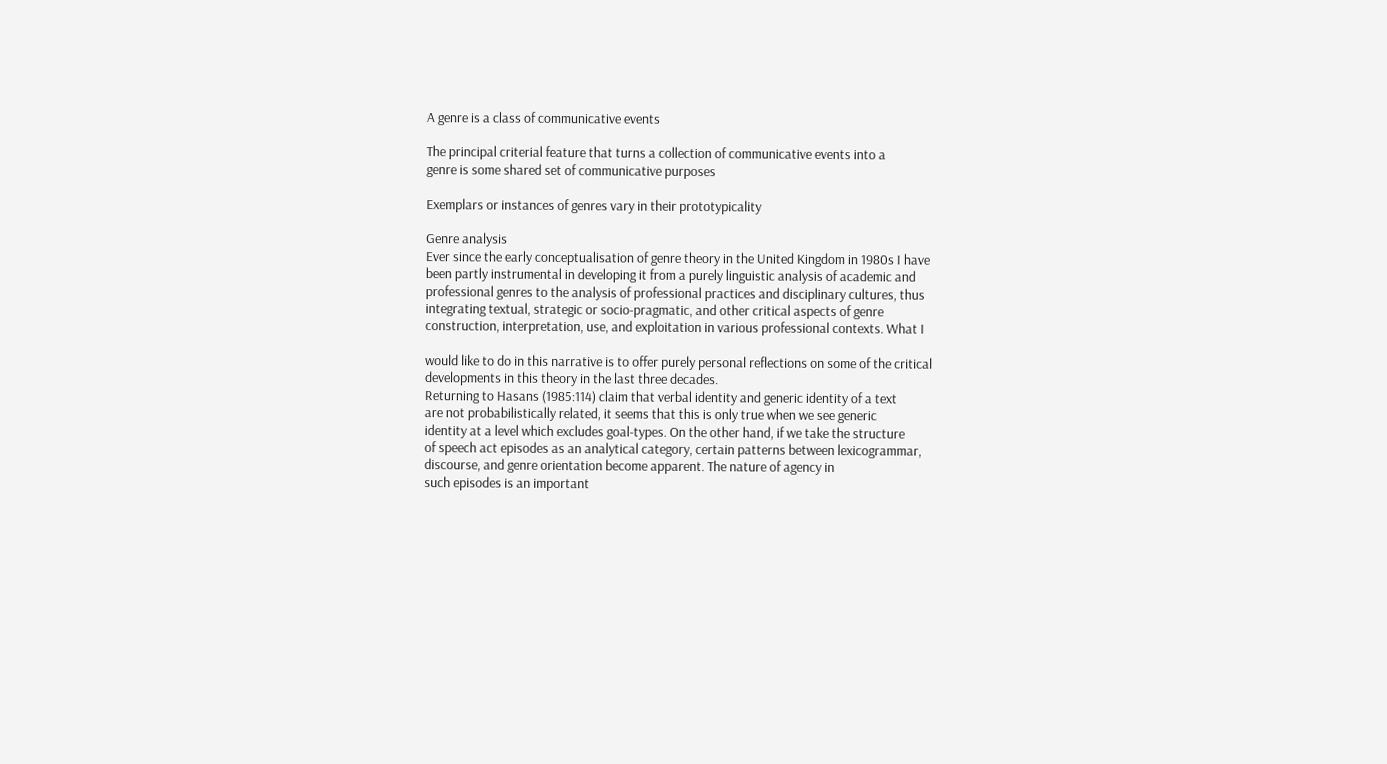A genre is a class of communicative events

The principal criterial feature that turns a collection of communicative events into a
genre is some shared set of communicative purposes

Exemplars or instances of genres vary in their prototypicality

Genre analysis
Ever since the early conceptualisation of genre theory in the United Kingdom in 1980s I have
been partly instrumental in developing it from a purely linguistic analysis of academic and
professional genres to the analysis of professional practices and disciplinary cultures, thus
integrating textual, strategic or socio-pragmatic, and other critical aspects of genre
construction, interpretation, use, and exploitation in various professional contexts. What I

would like to do in this narrative is to offer purely personal reflections on some of the critical
developments in this theory in the last three decades.
Returning to Hasans (1985:114) claim that verbal identity and generic identity of a text
are not probabilistically related, it seems that this is only true when we see generic
identity at a level which excludes goal-types. On the other hand, if we take the structure
of speech act episodes as an analytical category, certain patterns between lexicogrammar,
discourse, and genre orientation become apparent. The nature of agency in
such episodes is an important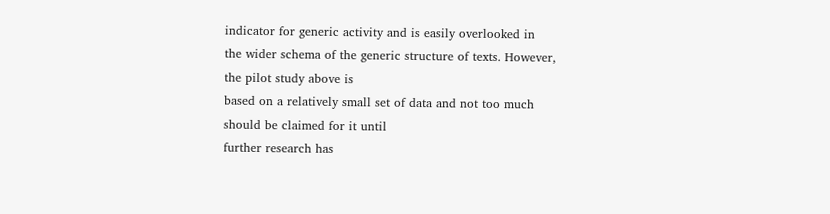indicator for generic activity and is easily overlooked in
the wider schema of the generic structure of texts. However, the pilot study above is
based on a relatively small set of data and not too much should be claimed for it until
further research has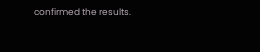confirmed the results.